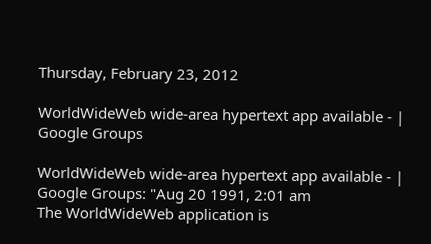Thursday, February 23, 2012

WorldWideWeb wide-area hypertext app available - | Google Groups

WorldWideWeb wide-area hypertext app available - | Google Groups: "Aug 20 1991, 2:01 am
The WorldWideWeb application is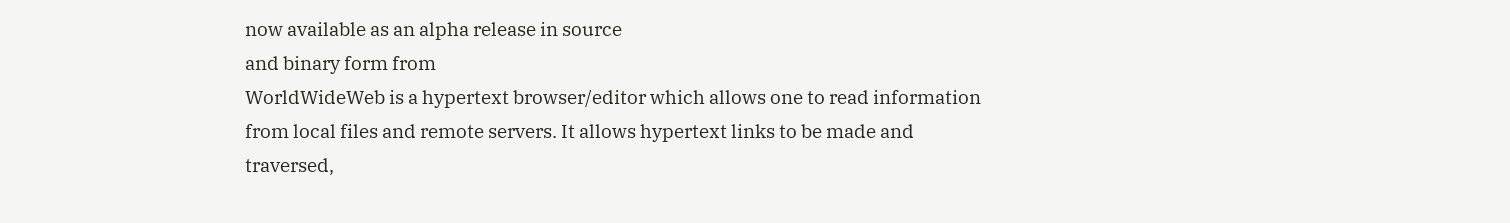now available as an alpha release in source
and binary form from
WorldWideWeb is a hypertext browser/editor which allows one to read information
from local files and remote servers. It allows hypertext links to be made and
traversed,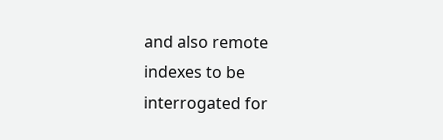and also remote indexes to be interrogated for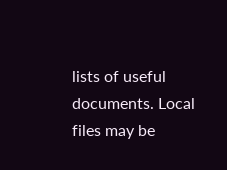lists of useful
documents. Local files may be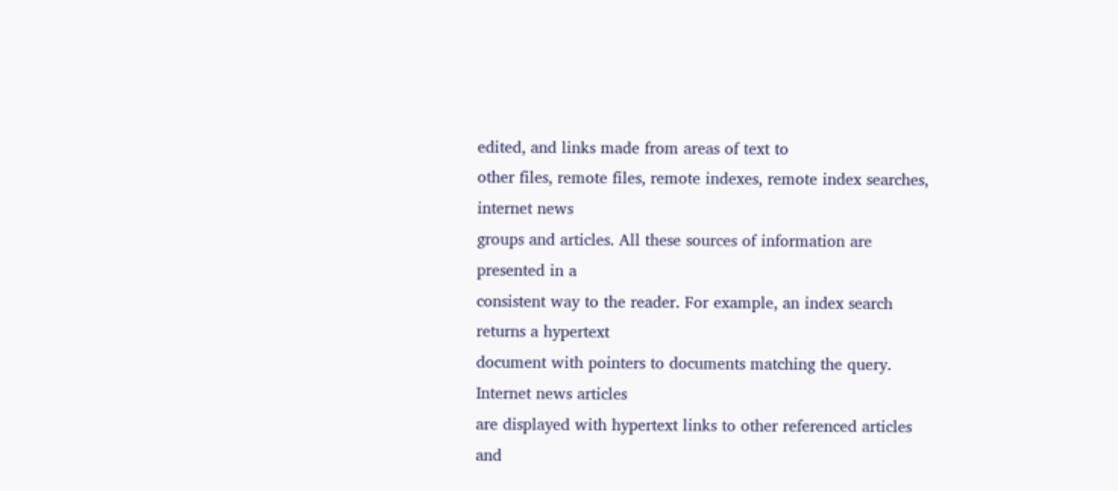edited, and links made from areas of text to
other files, remote files, remote indexes, remote index searches, internet news
groups and articles. All these sources of information are presented in a
consistent way to the reader. For example, an index search returns a hypertext
document with pointers to documents matching the query.  Internet news articles
are displayed with hypertext links to other referenced articles and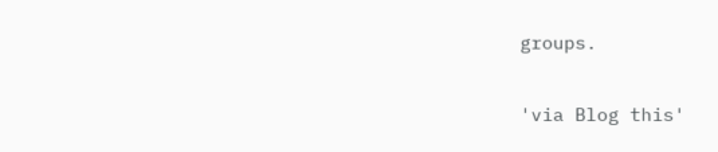groups.

'via Blog this'